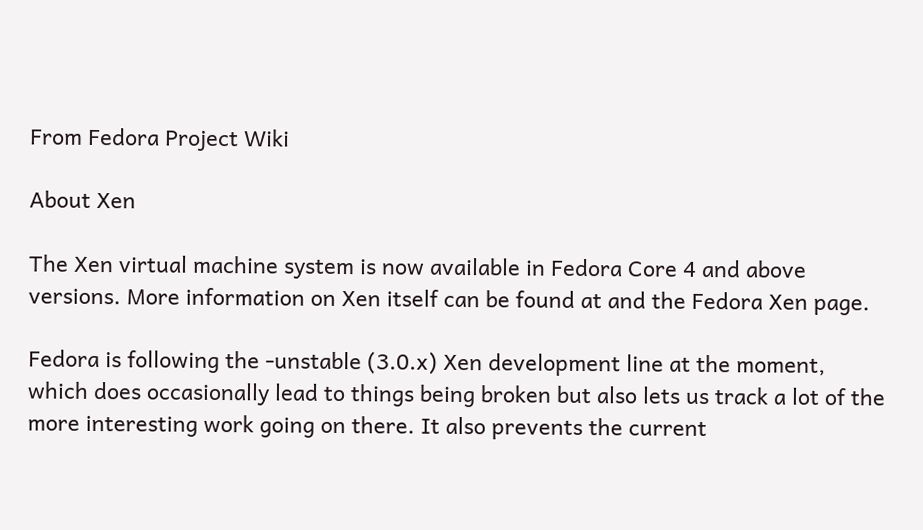From Fedora Project Wiki

About Xen

The Xen virtual machine system is now available in Fedora Core 4 and above versions. More information on Xen itself can be found at and the Fedora Xen page.

Fedora is following the -unstable (3.0.x) Xen development line at the moment, which does occasionally lead to things being broken but also lets us track a lot of the more interesting work going on there. It also prevents the current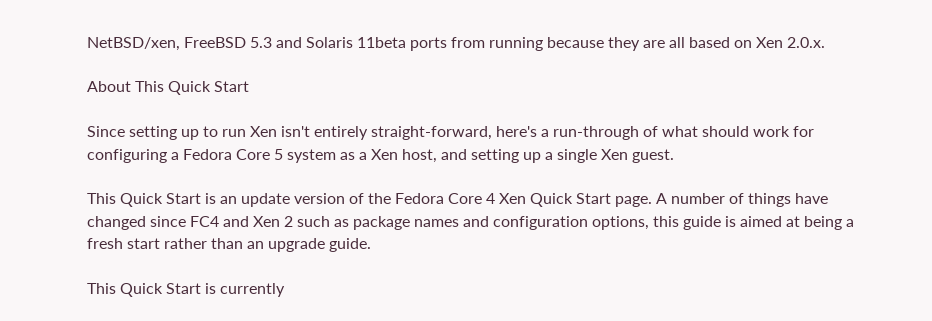NetBSD/xen, FreeBSD 5.3 and Solaris 11beta ports from running because they are all based on Xen 2.0.x.

About This Quick Start

Since setting up to run Xen isn't entirely straight-forward, here's a run-through of what should work for configuring a Fedora Core 5 system as a Xen host, and setting up a single Xen guest.

This Quick Start is an update version of the Fedora Core 4 Xen Quick Start page. A number of things have changed since FC4 and Xen 2 such as package names and configuration options, this guide is aimed at being a fresh start rather than an upgrade guide.

This Quick Start is currently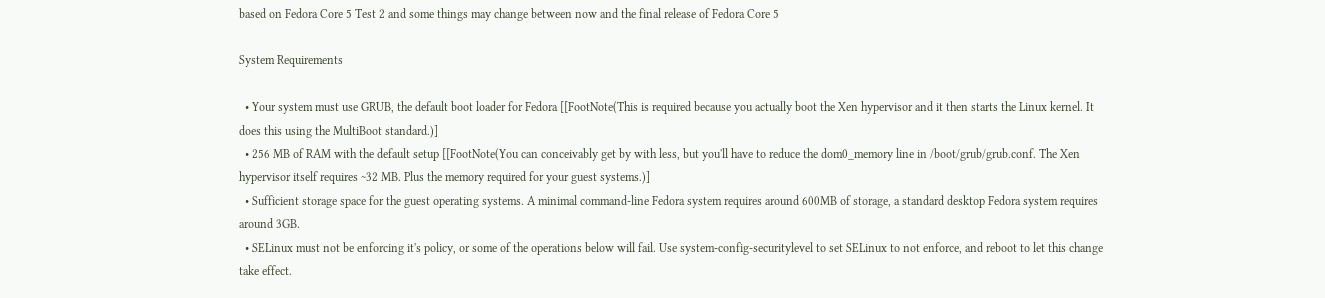based on Fedora Core 5 Test 2 and some things may change between now and the final release of Fedora Core 5

System Requirements

  • Your system must use GRUB, the default boot loader for Fedora [[FootNote(This is required because you actually boot the Xen hypervisor and it then starts the Linux kernel. It does this using the MultiBoot standard.)]
  • 256 MB of RAM with the default setup [[FootNote(You can conceivably get by with less, but you'll have to reduce the dom0_memory line in /boot/grub/grub.conf. The Xen hypervisor itself requires ~32 MB. Plus the memory required for your guest systems.)]
  • Sufficient storage space for the guest operating systems. A minimal command-line Fedora system requires around 600MB of storage, a standard desktop Fedora system requires around 3GB.
  • SELinux must not be enforcing it's policy, or some of the operations below will fail. Use system-config-securitylevel to set SELinux to not enforce, and reboot to let this change take effect.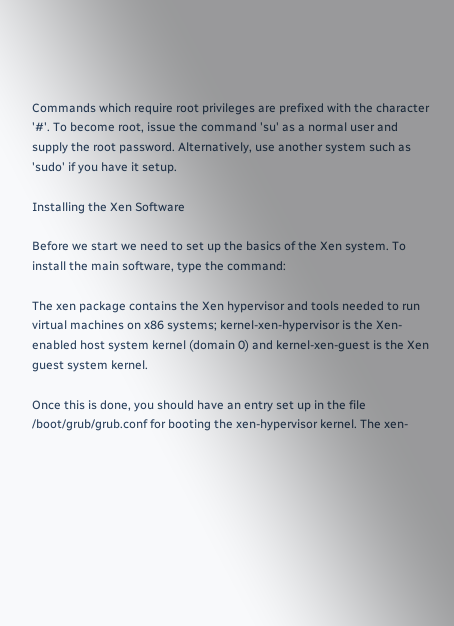Commands which require root privileges are prefixed with the character '#'. To become root, issue the command 'su' as a normal user and supply the root password. Alternatively, use another system such as 'sudo' if you have it setup.

Installing the Xen Software

Before we start we need to set up the basics of the Xen system. To install the main software, type the command:

The xen package contains the Xen hypervisor and tools needed to run virtual machines on x86 systems; kernel-xen-hypervisor is the Xen-enabled host system kernel (domain 0) and kernel-xen-guest is the Xen guest system kernel.

Once this is done, you should have an entry set up in the file /boot/grub/grub.conf for booting the xen-hypervisor kernel. The xen-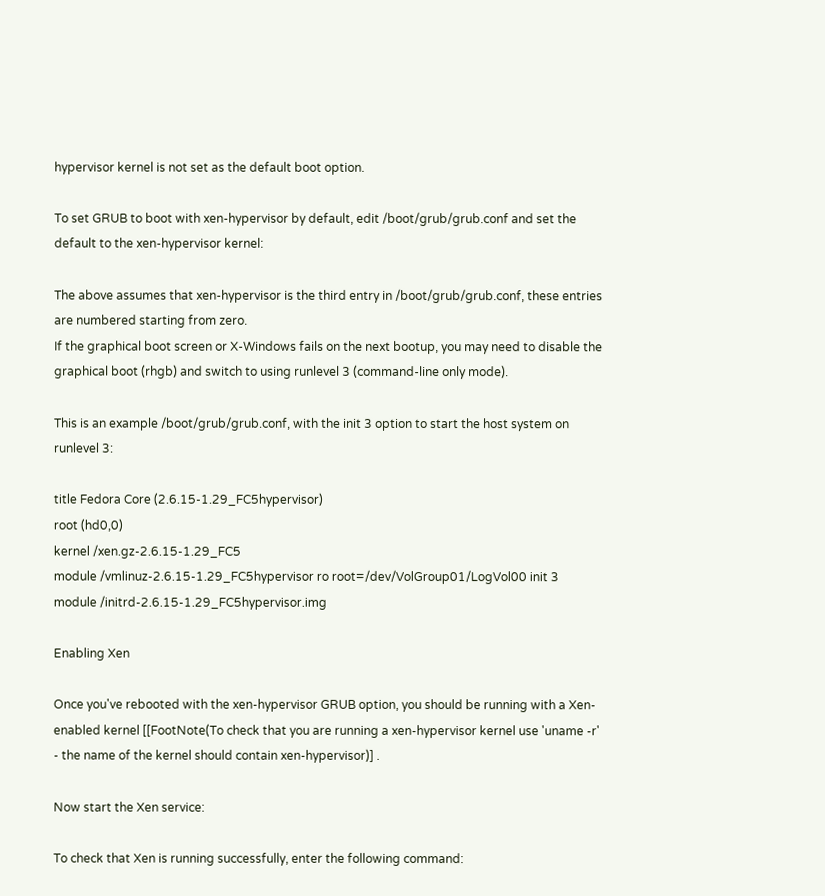hypervisor kernel is not set as the default boot option.

To set GRUB to boot with xen-hypervisor by default, edit /boot/grub/grub.conf and set the default to the xen-hypervisor kernel:

The above assumes that xen-hypervisor is the third entry in /boot/grub/grub.conf, these entries are numbered starting from zero.
If the graphical boot screen or X-Windows fails on the next bootup, you may need to disable the graphical boot (rhgb) and switch to using runlevel 3 (command-line only mode).

This is an example /boot/grub/grub.conf, with the init 3 option to start the host system on runlevel 3:

title Fedora Core (2.6.15-1.29_FC5hypervisor)
root (hd0,0)
kernel /xen.gz-2.6.15-1.29_FC5
module /vmlinuz-2.6.15-1.29_FC5hypervisor ro root=/dev/VolGroup01/LogVol00 init 3
module /initrd-2.6.15-1.29_FC5hypervisor.img

Enabling Xen

Once you've rebooted with the xen-hypervisor GRUB option, you should be running with a Xen-enabled kernel [[FootNote(To check that you are running a xen-hypervisor kernel use 'uname -r' - the name of the kernel should contain xen-hypervisor)] .

Now start the Xen service:

To check that Xen is running successfully, enter the following command: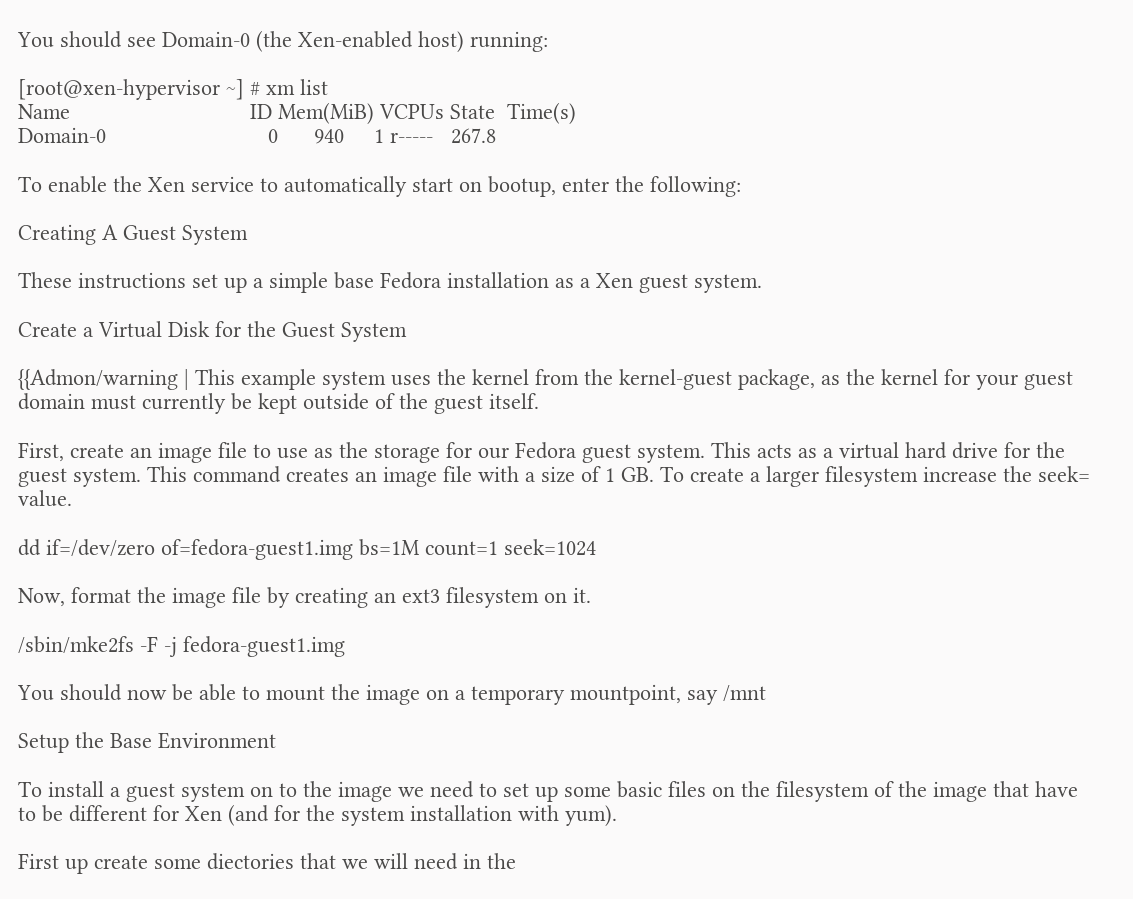You should see Domain-0 (the Xen-enabled host) running:

[root@xen-hypervisor ~] # xm list
Name                              ID Mem(MiB) VCPUs State  Time(s)
Domain-0                           0      940     1 r-----   267.8

To enable the Xen service to automatically start on bootup, enter the following:

Creating A Guest System

These instructions set up a simple base Fedora installation as a Xen guest system.

Create a Virtual Disk for the Guest System

{{Admon/warning | This example system uses the kernel from the kernel-guest package, as the kernel for your guest domain must currently be kept outside of the guest itself.

First, create an image file to use as the storage for our Fedora guest system. This acts as a virtual hard drive for the guest system. This command creates an image file with a size of 1 GB. To create a larger filesystem increase the seek= value.

dd if=/dev/zero of=fedora-guest1.img bs=1M count=1 seek=1024

Now, format the image file by creating an ext3 filesystem on it.

/sbin/mke2fs -F -j fedora-guest1.img

You should now be able to mount the image on a temporary mountpoint, say /mnt

Setup the Base Environment

To install a guest system on to the image we need to set up some basic files on the filesystem of the image that have to be different for Xen (and for the system installation with yum).

First up create some diectories that we will need in the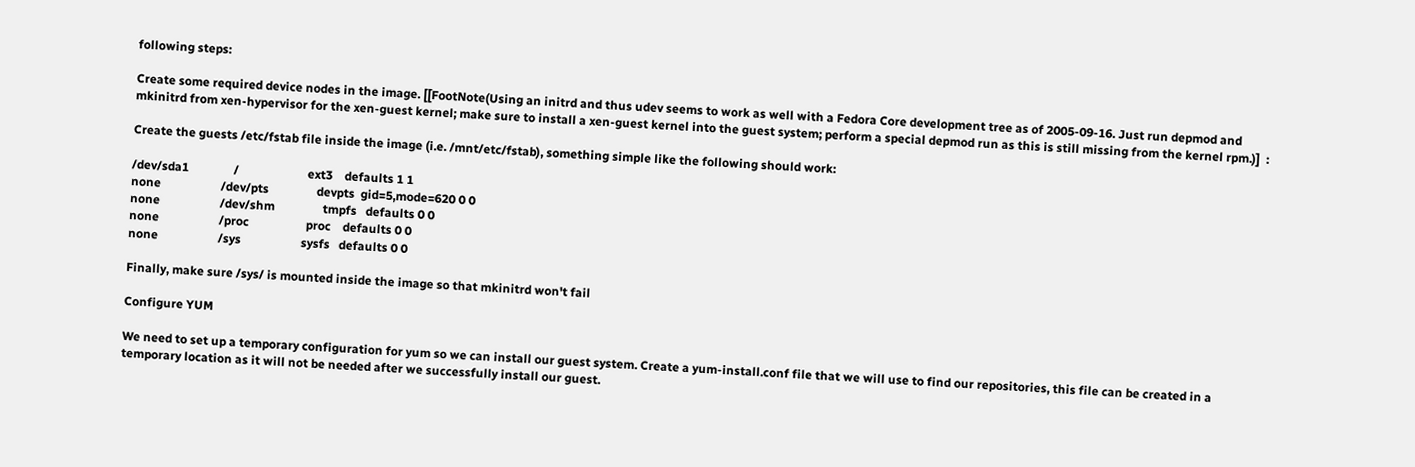following steps:

Create some required device nodes in the image. [[FootNote(Using an initrd and thus udev seems to work as well with a Fedora Core development tree as of 2005-09-16. Just run depmod and mkinitrd from xen-hypervisor for the xen-guest kernel; make sure to install a xen-guest kernel into the guest system; perform a special depmod run as this is still missing from the kernel rpm.)]  :

Create the guests /etc/fstab file inside the image (i.e. /mnt/etc/fstab), something simple like the following should work:

/dev/sda1               /                       ext3    defaults 1 1
none                    /dev/pts                devpts  gid=5,mode=620 0 0
none                    /dev/shm                tmpfs   defaults 0 0
none                    /proc                   proc    defaults 0 0
none                    /sys                    sysfs   defaults 0 0

Finally, make sure /sys/ is mounted inside the image so that mkinitrd won't fail

Configure YUM

We need to set up a temporary configuration for yum so we can install our guest system. Create a yum-install.conf file that we will use to find our repositories, this file can be created in a temporary location as it will not be needed after we successfully install our guest.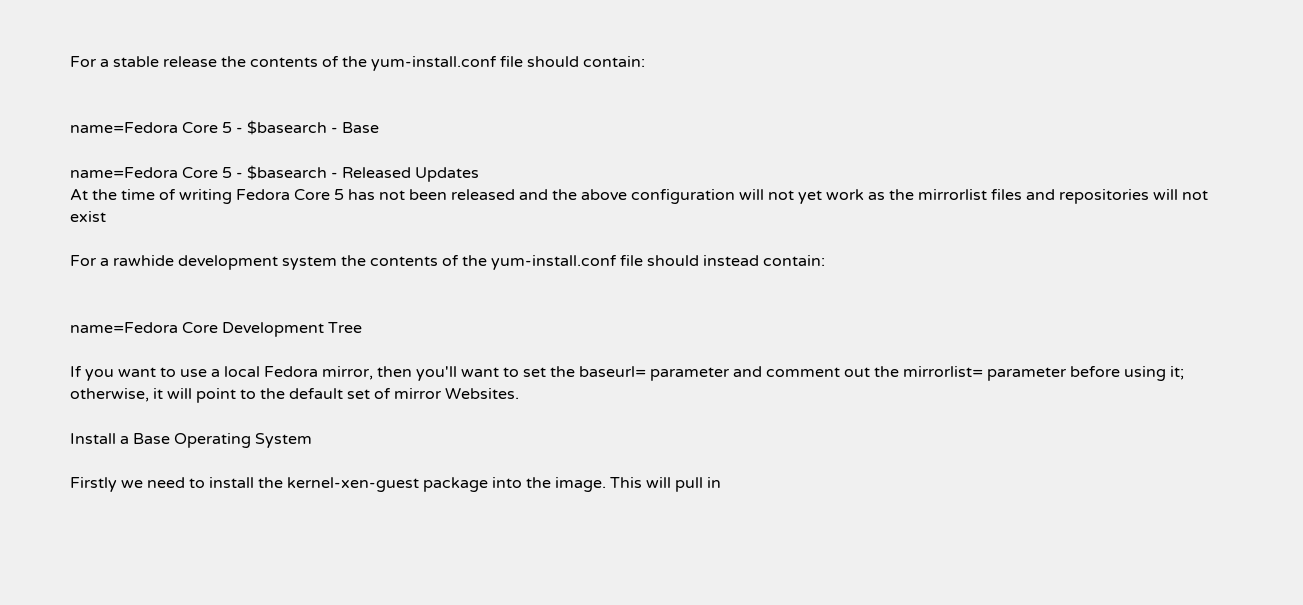For a stable release the contents of the yum-install.conf file should contain:


name=Fedora Core 5 - $basearch - Base

name=Fedora Core 5 - $basearch - Released Updates
At the time of writing Fedora Core 5 has not been released and the above configuration will not yet work as the mirrorlist files and repositories will not exist

For a rawhide development system the contents of the yum-install.conf file should instead contain:


name=Fedora Core Development Tree

If you want to use a local Fedora mirror, then you'll want to set the baseurl= parameter and comment out the mirrorlist= parameter before using it; otherwise, it will point to the default set of mirror Websites.

Install a Base Operating System

Firstly we need to install the kernel-xen-guest package into the image. This will pull in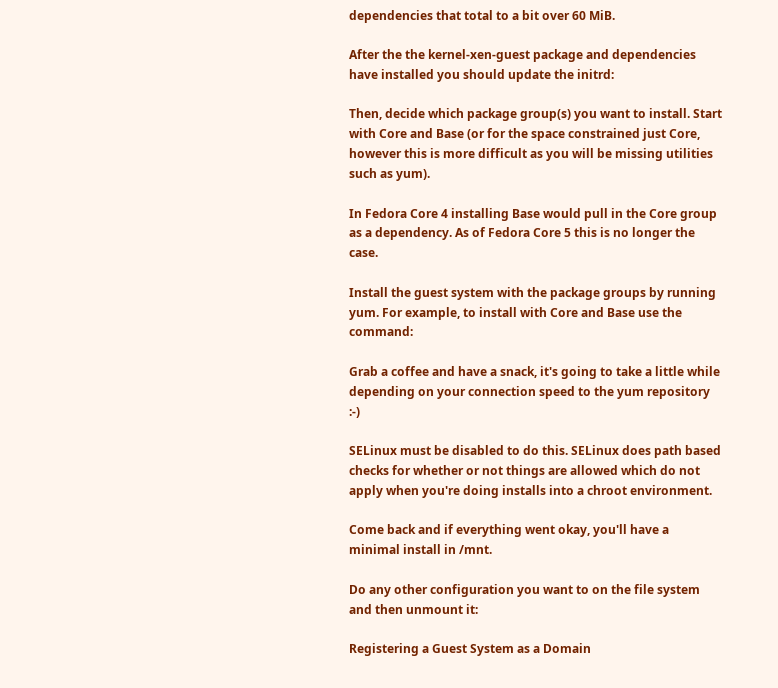dependencies that total to a bit over 60 MiB.

After the the kernel-xen-guest package and dependencies have installed you should update the initrd:

Then, decide which package group(s) you want to install. Start with Core and Base (or for the space constrained just Core, however this is more difficult as you will be missing utilities such as yum).

In Fedora Core 4 installing Base would pull in the Core group as a dependency. As of Fedora Core 5 this is no longer the case.

Install the guest system with the package groups by running yum. For example, to install with Core and Base use the command:

Grab a coffee and have a snack, it's going to take a little while depending on your connection speed to the yum repository :-)

SELinux must be disabled to do this. SELinux does path based checks for whether or not things are allowed which do not apply when you're doing installs into a chroot environment.

Come back and if everything went okay, you'll have a minimal install in /mnt.

Do any other configuration you want to on the file system and then unmount it:

Registering a Guest System as a Domain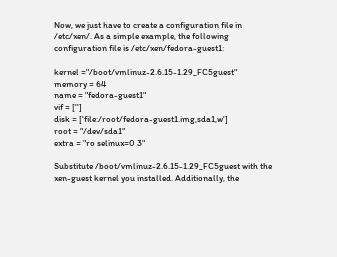Now, we just have to create a configuration file in /etc/xen/. As a simple example, the following configuration file is /etc/xen/fedora-guest1:

kernel ="/boot/vmlinuz-2.6.15-1.29_FC5guest"
memory = 64
name = "fedora-guest1"
vif = ['']
disk = ['file:/root/fedora-guest1.img,sda1,w']
root = "/dev/sda1"
extra = "ro selinux=0 3"

Substitute /boot/vmlinuz-2.6.15-1.29_FC5guest with the xen-guest kernel you installed. Additionally, the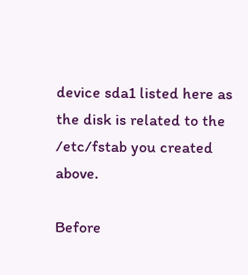device sda1 listed here as the disk is related to the /etc/fstab you created above.

Before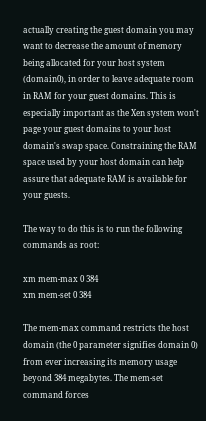actually creating the guest domain you may want to decrease the amount of memory being allocated for your host system (domain0), in order to leave adequate room in RAM for your guest domains. This is especially important as the Xen system won't page your guest domains to your host domain's swap space. Constraining the RAM space used by your host domain can help assure that adequate RAM is available for your guests.

The way to do this is to run the following commands as root:

xm mem-max 0 384
xm mem-set 0 384

The mem-max command restricts the host domain (the 0 parameter signifies domain 0) from ever increasing its memory usage beyond 384 megabytes. The mem-set command forces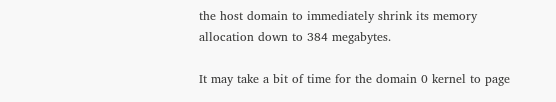the host domain to immediately shrink its memory allocation down to 384 megabytes.

It may take a bit of time for the domain 0 kernel to page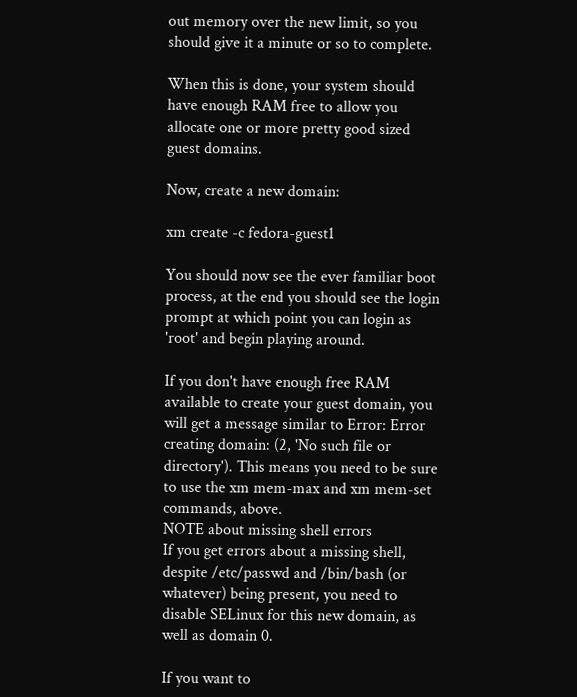out memory over the new limit, so you should give it a minute or so to complete.

When this is done, your system should have enough RAM free to allow you allocate one or more pretty good sized guest domains.

Now, create a new domain:

xm create -c fedora-guest1

You should now see the ever familiar boot process, at the end you should see the login prompt at which point you can login as 'root' and begin playing around.

If you don't have enough free RAM available to create your guest domain, you will get a message similar to Error: Error creating domain: (2, 'No such file or directory'). This means you need to be sure to use the xm mem-max and xm mem-set commands, above.
NOTE about missing shell errors
If you get errors about a missing shell, despite /etc/passwd and /bin/bash (or whatever) being present, you need to disable SELinux for this new domain, as well as domain 0.

If you want to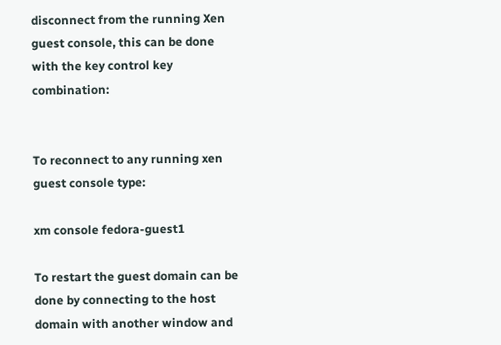disconnect from the running Xen guest console, this can be done with the key control key combination:


To reconnect to any running xen guest console type:

xm console fedora-guest1

To restart the guest domain can be done by connecting to the host domain with another window and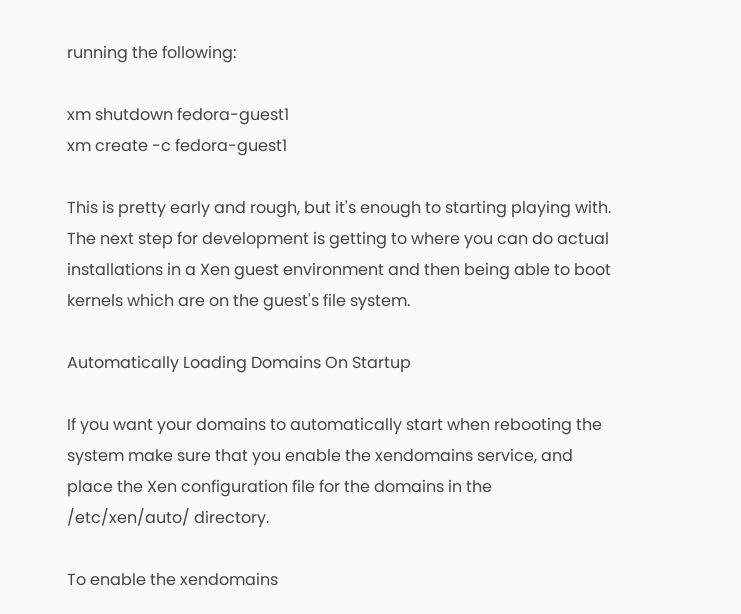running the following:

xm shutdown fedora-guest1
xm create -c fedora-guest1

This is pretty early and rough, but it's enough to starting playing with. The next step for development is getting to where you can do actual installations in a Xen guest environment and then being able to boot kernels which are on the guest's file system.

Automatically Loading Domains On Startup

If you want your domains to automatically start when rebooting the system make sure that you enable the xendomains service, and place the Xen configuration file for the domains in the /etc/xen/auto/ directory.

To enable the xendomains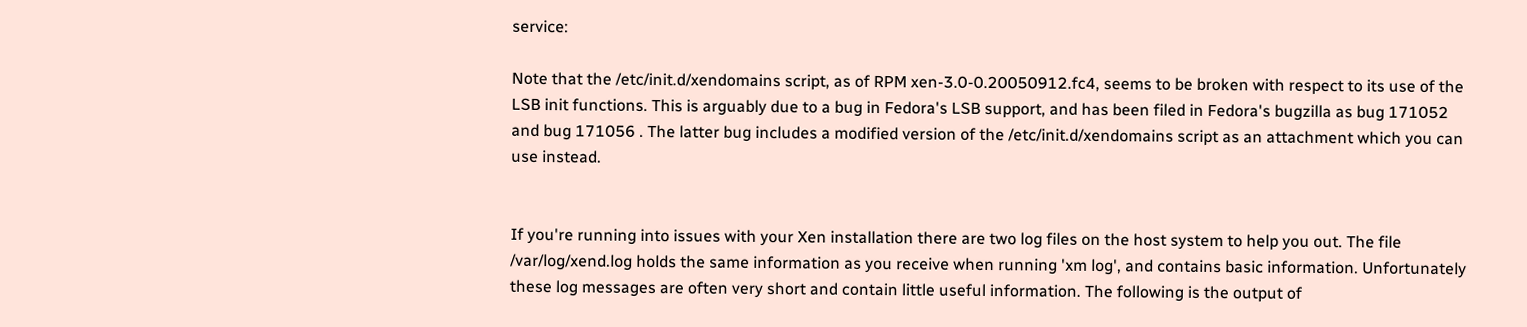service:

Note that the /etc/init.d/xendomains script, as of RPM xen-3.0-0.20050912.fc4, seems to be broken with respect to its use of the LSB init functions. This is arguably due to a bug in Fedora's LSB support, and has been filed in Fedora's bugzilla as bug 171052 and bug 171056 . The latter bug includes a modified version of the /etc/init.d/xendomains script as an attachment which you can use instead.


If you're running into issues with your Xen installation there are two log files on the host system to help you out. The file /var/log/xend.log holds the same information as you receive when running 'xm log', and contains basic information. Unfortunately these log messages are often very short and contain little useful information. The following is the output of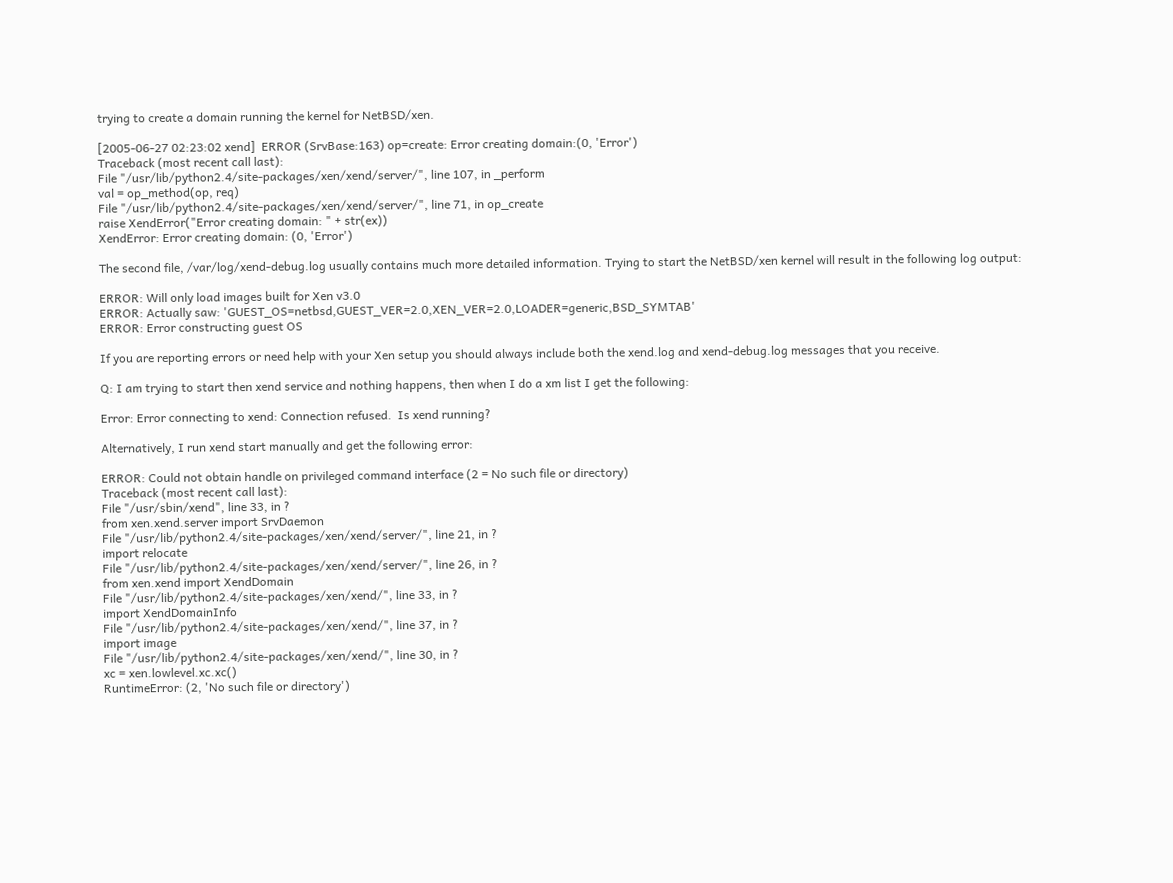trying to create a domain running the kernel for NetBSD/xen.

[2005-06-27 02:23:02 xend]  ERROR (SrvBase:163) op=create: Error creating domain:(0, 'Error')
Traceback (most recent call last):
File "/usr/lib/python2.4/site-packages/xen/xend/server/", line 107, in _perform
val = op_method(op, req)
File "/usr/lib/python2.4/site-packages/xen/xend/server/", line 71, in op_create
raise XendError("Error creating domain: " + str(ex))
XendError: Error creating domain: (0, 'Error')

The second file, /var/log/xend-debug.log usually contains much more detailed information. Trying to start the NetBSD/xen kernel will result in the following log output:

ERROR: Will only load images built for Xen v3.0
ERROR: Actually saw: 'GUEST_OS=netbsd,GUEST_VER=2.0,XEN_VER=2.0,LOADER=generic,BSD_SYMTAB'
ERROR: Error constructing guest OS

If you are reporting errors or need help with your Xen setup you should always include both the xend.log and xend-debug.log messages that you receive.

Q: I am trying to start then xend service and nothing happens, then when I do a xm list I get the following:

Error: Error connecting to xend: Connection refused.  Is xend running?

Alternatively, I run xend start manually and get the following error:

ERROR: Could not obtain handle on privileged command interface (2 = No such file or directory)
Traceback (most recent call last):
File "/usr/sbin/xend", line 33, in ?
from xen.xend.server import SrvDaemon
File "/usr/lib/python2.4/site-packages/xen/xend/server/", line 21, in ?
import relocate
File "/usr/lib/python2.4/site-packages/xen/xend/server/", line 26, in ?
from xen.xend import XendDomain
File "/usr/lib/python2.4/site-packages/xen/xend/", line 33, in ?
import XendDomainInfo
File "/usr/lib/python2.4/site-packages/xen/xend/", line 37, in ?
import image
File "/usr/lib/python2.4/site-packages/xen/xend/", line 30, in ?
xc = xen.lowlevel.xc.xc()
RuntimeError: (2, 'No such file or directory')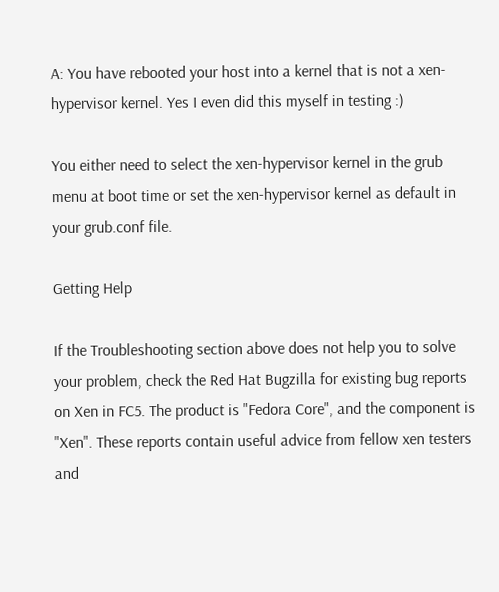A: You have rebooted your host into a kernel that is not a xen-hypervisor kernel. Yes I even did this myself in testing :)

You either need to select the xen-hypervisor kernel in the grub menu at boot time or set the xen-hypervisor kernel as default in your grub.conf file.

Getting Help

If the Troubleshooting section above does not help you to solve your problem, check the Red Hat Bugzilla for existing bug reports on Xen in FC5. The product is "Fedora Core", and the component is "Xen". These reports contain useful advice from fellow xen testers and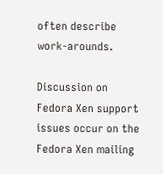often describe work-arounds.

Discussion on Fedora Xen support issues occur on the Fedora Xen mailing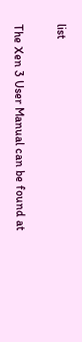list

The Xen 3 User Manual can be found at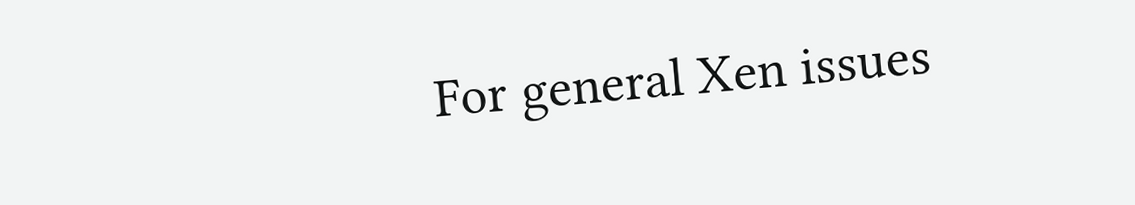For general Xen issues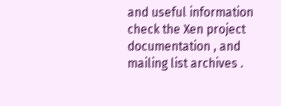and useful information check the Xen project documentation , and mailing list archives .